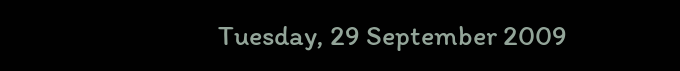Tuesday, 29 September 2009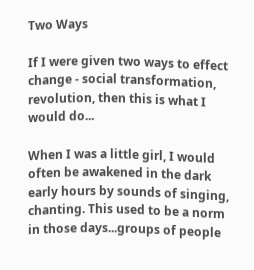Two Ways

If I were given two ways to effect change - social transformation, revolution, then this is what I would do...

When I was a little girl, I would often be awakened in the dark early hours by sounds of singing, chanting. This used to be a norm in those days...groups of people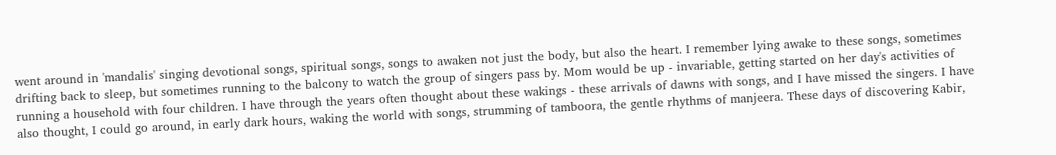went around in 'mandalis' singing devotional songs, spiritual songs, songs to awaken not just the body, but also the heart. I remember lying awake to these songs, sometimes drifting back to sleep, but sometimes running to the balcony to watch the group of singers pass by. Mom would be up - invariable, getting started on her day's activities of running a household with four children. I have through the years often thought about these wakings - these arrivals of dawns with songs, and I have missed the singers. I have also thought, I could go around, in early dark hours, waking the world with songs, strumming of tamboora, the gentle rhythms of manjeera. These days of discovering Kabir,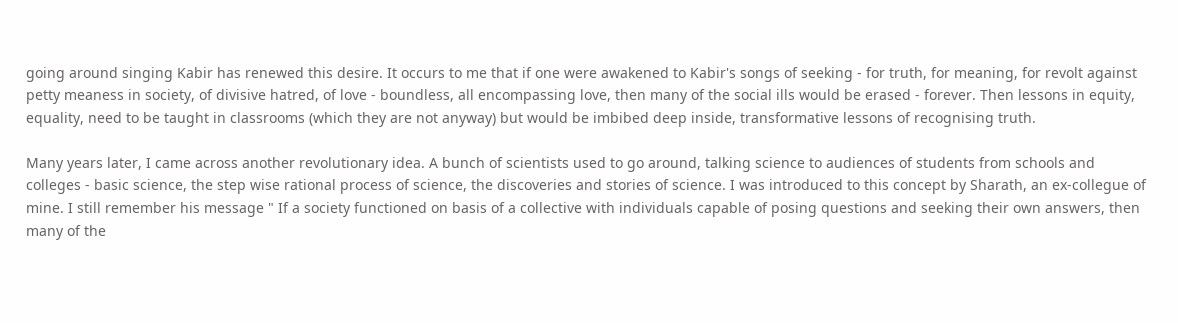going around singing Kabir has renewed this desire. It occurs to me that if one were awakened to Kabir's songs of seeking - for truth, for meaning, for revolt against petty meaness in society, of divisive hatred, of love - boundless, all encompassing love, then many of the social ills would be erased - forever. Then lessons in equity, equality, need to be taught in classrooms (which they are not anyway) but would be imbibed deep inside, transformative lessons of recognising truth.

Many years later, I came across another revolutionary idea. A bunch of scientists used to go around, talking science to audiences of students from schools and colleges - basic science, the step wise rational process of science, the discoveries and stories of science. I was introduced to this concept by Sharath, an ex-collegue of mine. I still remember his message " If a society functioned on basis of a collective with individuals capable of posing questions and seeking their own answers, then many of the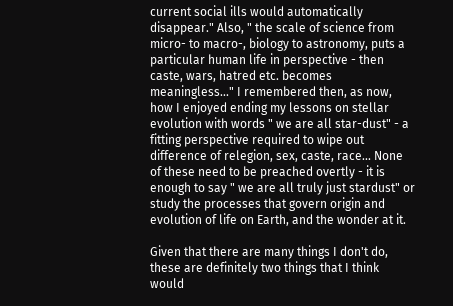current social ills would automatically disappear." Also, " the scale of science from micro- to macro-, biology to astronomy, puts a particular human life in perspective - then caste, wars, hatred etc. becomes meaningless..." I remembered then, as now, how I enjoyed ending my lessons on stellar evolution with words " we are all star-dust" - a fitting perspective required to wipe out difference of relegion, sex, caste, race... None of these need to be preached overtly - it is enough to say " we are all truly just stardust" or study the processes that govern origin and evolution of life on Earth, and the wonder at it.

Given that there are many things I don't do, these are definitely two things that I think would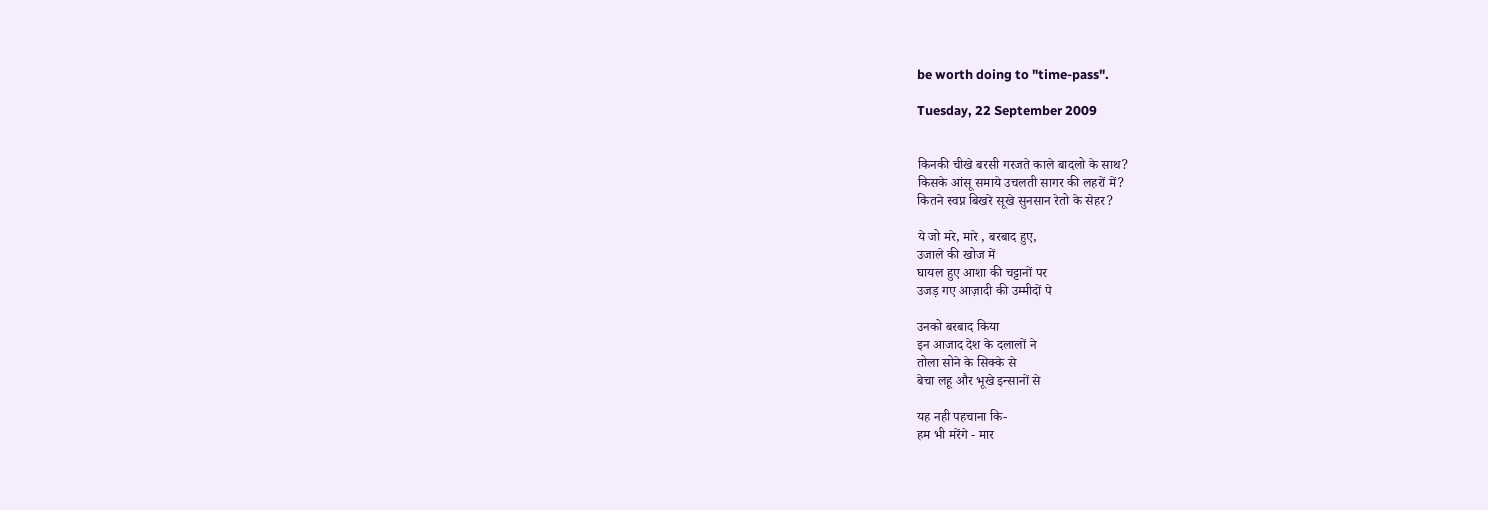be worth doing to "time-pass".

Tuesday, 22 September 2009


किनकी चीखे बरसी गरजते काले बादलो के साथ?
किसके आंसू समाये उचलती सागर की लहरों में?
कितने स्वप्न बिखरे सूखे सुनसान रेतो के सेहर?

ये जो मरे, मारे , बरबाद हुए,
उजाले की खोज में
घायल हुए आशा की चट्टानों पर
उजड़ गए आज़ादी की उम्मीदों पे

उनको बरबाद किया
इन आजाद देश के दलालों ने
तोला सोने के सिक्के से
बेचा लहू और भूखे इन्सानों से

यह नही पहचाना कि-
हम भी मरेंगे - मार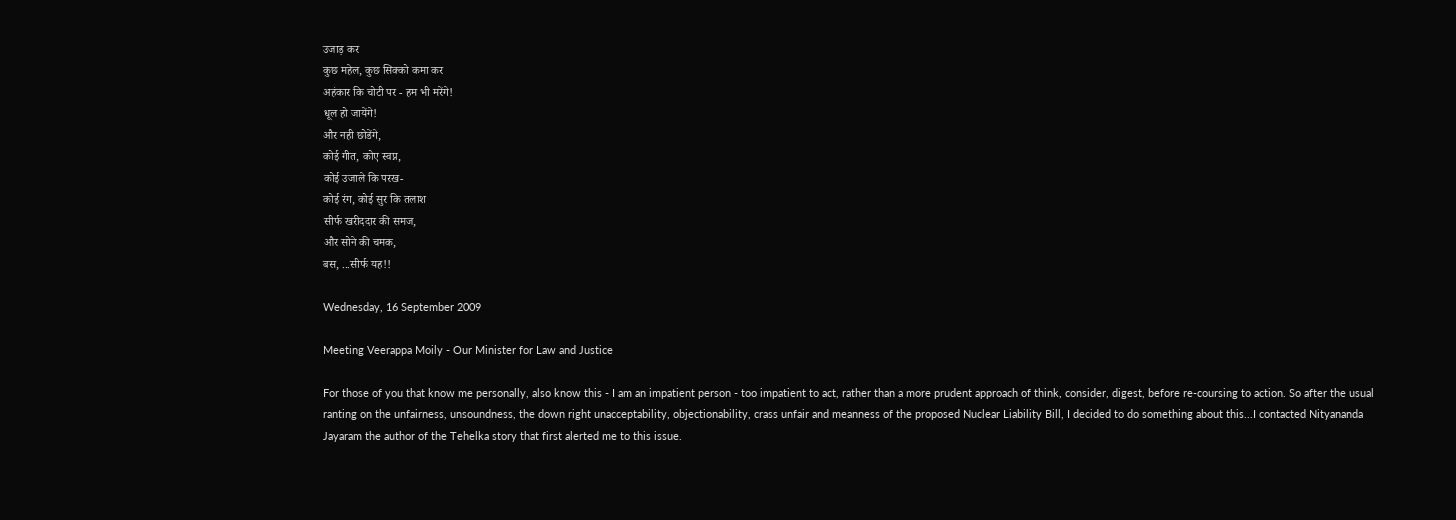उजाड़ कर
कुछ महेल, कुछ सिक्को कमा कर
अहंकार कि चोटी पर - हम भी मरेंगे!
धूल हो जायेंगे!
और नही छोडेंगे,
कोई गीत, कोए स्वप्न,
कोई उजाले कि परख-
कोई रंग, कोई सुर कि तलाश
सीर्फ खरीददार की समज,
और सोने की चमक,
बस, ...सीर्फ यह!!

Wednesday, 16 September 2009

Meeting Veerappa Moily - Our Minister for Law and Justice

For those of you that know me personally, also know this - I am an impatient person - too impatient to act, rather than a more prudent approach of think, consider, digest, before re-coursing to action. So after the usual ranting on the unfairness, unsoundness, the down right unacceptability, objectionability, crass unfair and meanness of the proposed Nuclear Liability Bill, I decided to do something about this...I contacted Nityananda Jayaram the author of the Tehelka story that first alerted me to this issue.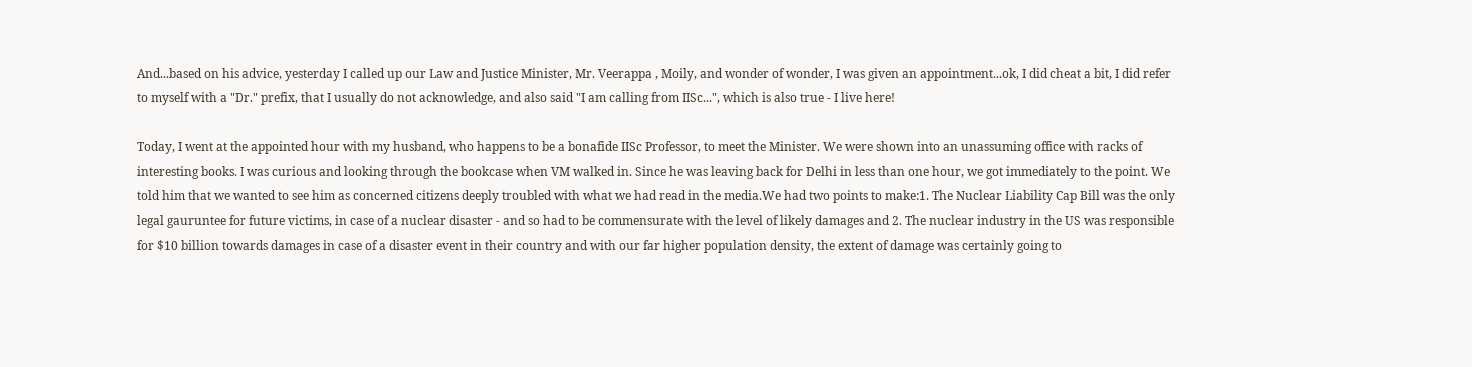And...based on his advice, yesterday I called up our Law and Justice Minister, Mr. Veerappa , Moily, and wonder of wonder, I was given an appointment...ok, I did cheat a bit, I did refer to myself with a "Dr." prefix, that I usually do not acknowledge, and also said "I am calling from IISc...", which is also true - I live here!

Today, I went at the appointed hour with my husband, who happens to be a bonafide IISc Professor, to meet the Minister. We were shown into an unassuming office with racks of interesting books. I was curious and looking through the bookcase when VM walked in. Since he was leaving back for Delhi in less than one hour, we got immediately to the point. We told him that we wanted to see him as concerned citizens deeply troubled with what we had read in the media.We had two points to make:1. The Nuclear Liability Cap Bill was the only legal gauruntee for future victims, in case of a nuclear disaster - and so had to be commensurate with the level of likely damages and 2. The nuclear industry in the US was responsible for $10 billion towards damages in case of a disaster event in their country and with our far higher population density, the extent of damage was certainly going to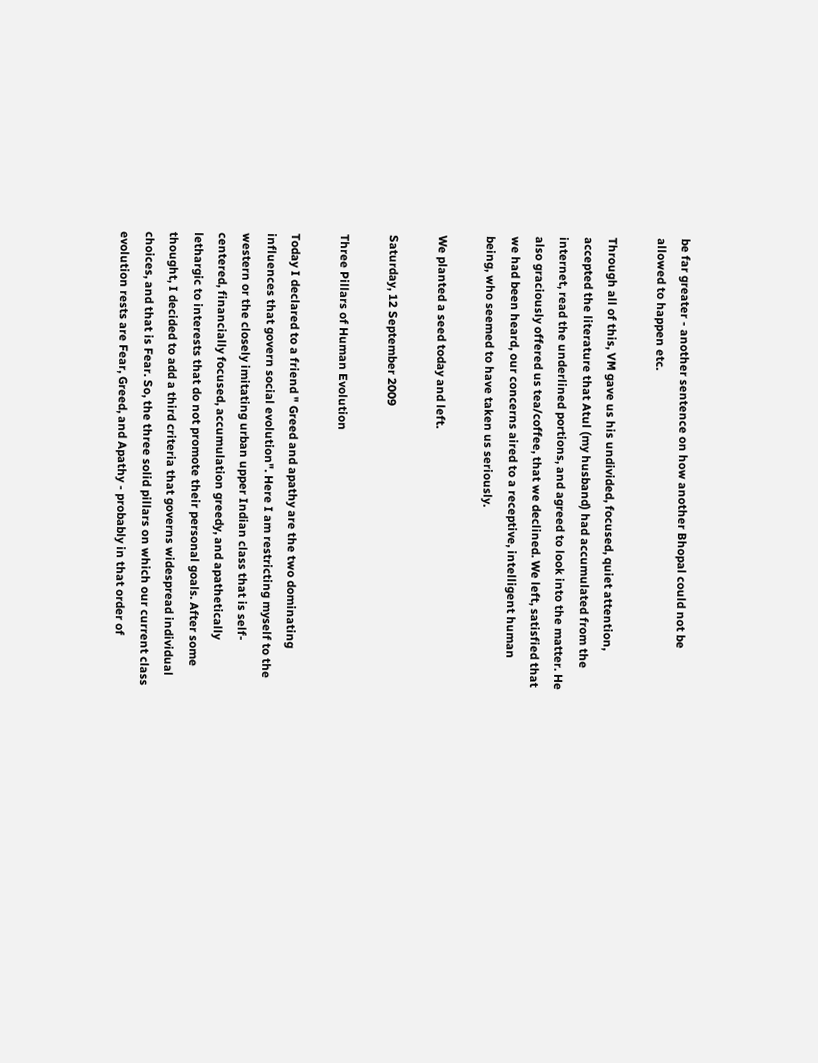be far greater - another sentence on how another Bhopal could not be allowed to happen etc.

Through all of this, VM gave us his undivided, focused, quiet attention, accepted the literature that Atul (my husband) had accumulated from the internet, read the underlined portions, and agreed to look into the matter. He also graciously offered us tea/coffee, that we declined. We left, satisfied that we had been heard, our concerns aired to a receptive, intelligent human being, who seemed to have taken us seriously.

We planted a seed today and left.

Saturday, 12 September 2009

Three Pillars of Human Evolution

Today I declared to a friend " Greed and apathy are the two dominating influences that govern social evolution". Here I am restricting myself to the western or the closely imitating urban upper Indian class that is self-centered, financially focused, accumulation greedy, and apathetically lethargic to interests that do not promote their personal goals. After some thought, I decided to add a third criteria that governs widespread individual choices, and that is Fear. So, the three solid pillars on which our current class evolution rests are Fear, Greed, and Apathy - probably in that order of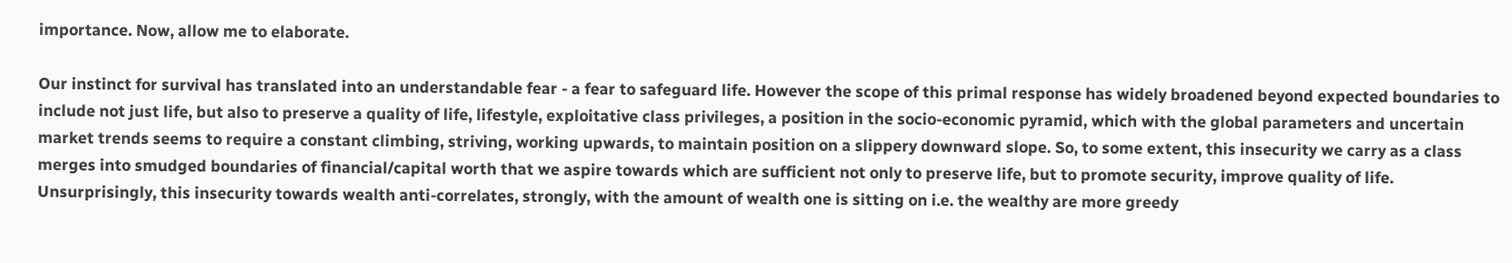importance. Now, allow me to elaborate.

Our instinct for survival has translated into an understandable fear - a fear to safeguard life. However the scope of this primal response has widely broadened beyond expected boundaries to include not just life, but also to preserve a quality of life, lifestyle, exploitative class privileges, a position in the socio-economic pyramid, which with the global parameters and uncertain market trends seems to require a constant climbing, striving, working upwards, to maintain position on a slippery downward slope. So, to some extent, this insecurity we carry as a class merges into smudged boundaries of financial/capital worth that we aspire towards which are sufficient not only to preserve life, but to promote security, improve quality of life. Unsurprisingly, this insecurity towards wealth anti-correlates, strongly, with the amount of wealth one is sitting on i.e. the wealthy are more greedy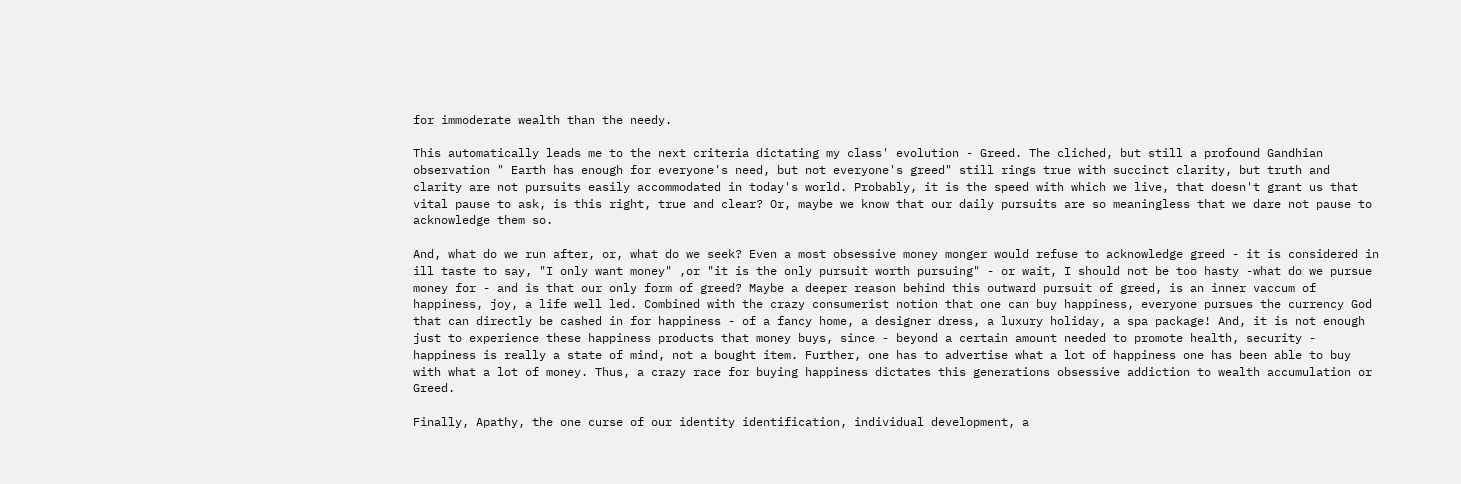for immoderate wealth than the needy.

This automatically leads me to the next criteria dictating my class' evolution - Greed. The cliched, but still a profound Gandhian observation " Earth has enough for everyone's need, but not everyone's greed" still rings true with succinct clarity, but truth and clarity are not pursuits easily accommodated in today's world. Probably, it is the speed with which we live, that doesn't grant us that vital pause to ask, is this right, true and clear? Or, maybe we know that our daily pursuits are so meaningless that we dare not pause to acknowledge them so.

And, what do we run after, or, what do we seek? Even a most obsessive money monger would refuse to acknowledge greed - it is considered in ill taste to say, "I only want money" ,or "it is the only pursuit worth pursuing" - or wait, I should not be too hasty -what do we pursue money for - and is that our only form of greed? Maybe a deeper reason behind this outward pursuit of greed, is an inner vaccum of happiness, joy, a life well led. Combined with the crazy consumerist notion that one can buy happiness, everyone pursues the currency God that can directly be cashed in for happiness - of a fancy home, a designer dress, a luxury holiday, a spa package! And, it is not enough just to experience these happiness products that money buys, since - beyond a certain amount needed to promote health, security - happiness is really a state of mind, not a bought item. Further, one has to advertise what a lot of happiness one has been able to buy with what a lot of money. Thus, a crazy race for buying happiness dictates this generations obsessive addiction to wealth accumulation or Greed.

Finally, Apathy, the one curse of our identity identification, individual development, a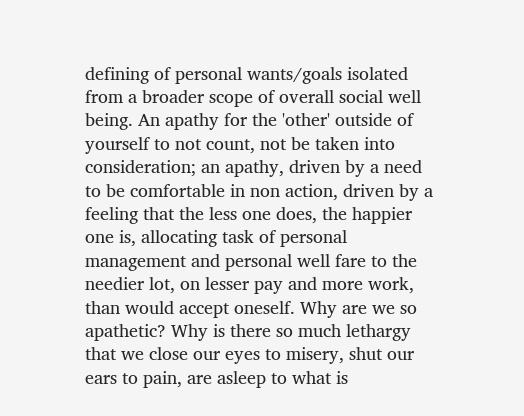defining of personal wants/goals isolated from a broader scope of overall social well being. An apathy for the 'other' outside of yourself to not count, not be taken into consideration; an apathy, driven by a need to be comfortable in non action, driven by a feeling that the less one does, the happier one is, allocating task of personal management and personal well fare to the needier lot, on lesser pay and more work, than would accept oneself. Why are we so apathetic? Why is there so much lethargy that we close our eyes to misery, shut our ears to pain, are asleep to what is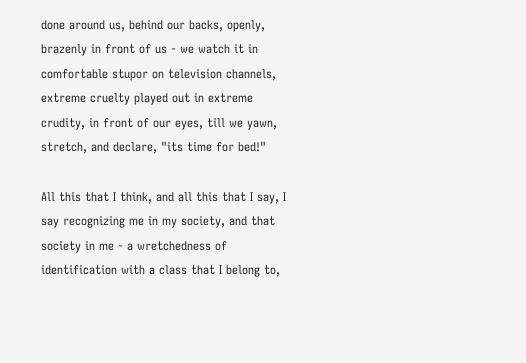done around us, behind our backs, openly, brazenly in front of us - we watch it in comfortable stupor on television channels, extreme cruelty played out in extreme crudity, in front of our eyes, till we yawn, stretch, and declare, "its time for bed!"

All this that I think, and all this that I say, I say recognizing me in my society, and that society in me - a wretchedness of identification with a class that I belong to,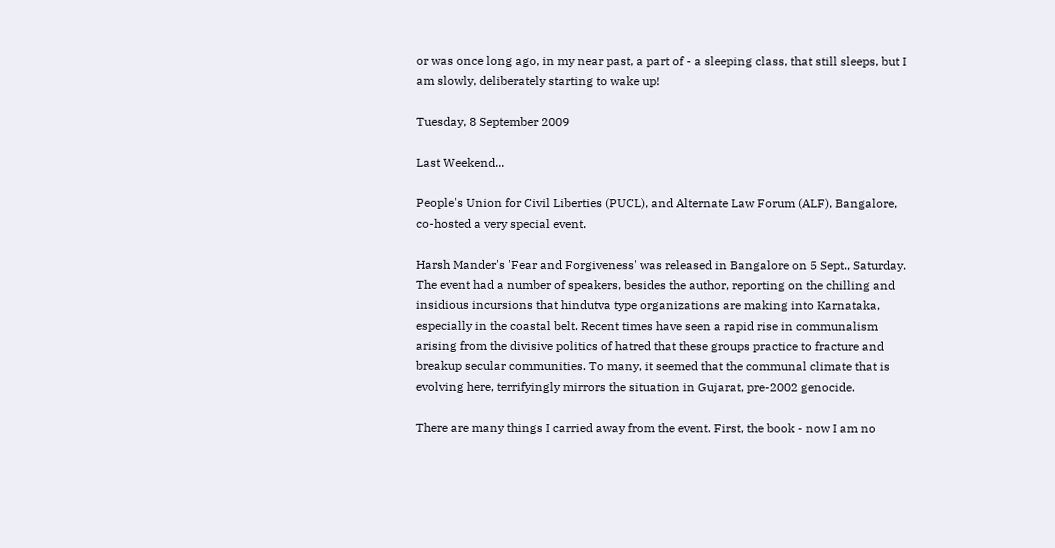or was once long ago, in my near past, a part of - a sleeping class, that still sleeps, but I am slowly, deliberately starting to wake up!

Tuesday, 8 September 2009

Last Weekend...

People's Union for Civil Liberties (PUCL), and Alternate Law Forum (ALF), Bangalore, co-hosted a very special event.

Harsh Mander's 'Fear and Forgiveness' was released in Bangalore on 5 Sept., Saturday. The event had a number of speakers, besides the author, reporting on the chilling and insidious incursions that hindutva type organizations are making into Karnataka, especially in the coastal belt. Recent times have seen a rapid rise in communalism arising from the divisive politics of hatred that these groups practice to fracture and breakup secular communities. To many, it seemed that the communal climate that is evolving here, terrifyingly mirrors the situation in Gujarat, pre-2002 genocide.

There are many things I carried away from the event. First, the book - now I am no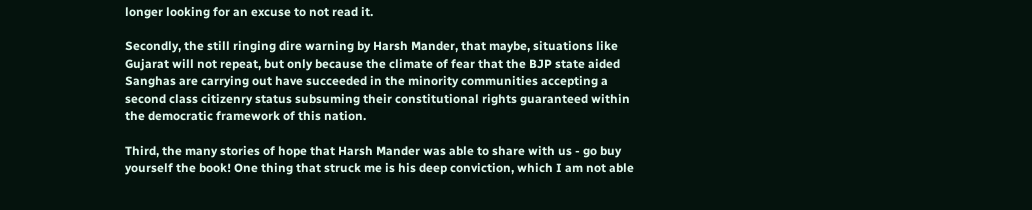longer looking for an excuse to not read it.

Secondly, the still ringing dire warning by Harsh Mander, that maybe, situations like Gujarat will not repeat, but only because the climate of fear that the BJP state aided Sanghas are carrying out have succeeded in the minority communities accepting a second class citizenry status subsuming their constitutional rights guaranteed within the democratic framework of this nation.

Third, the many stories of hope that Harsh Mander was able to share with us - go buy yourself the book! One thing that struck me is his deep conviction, which I am not able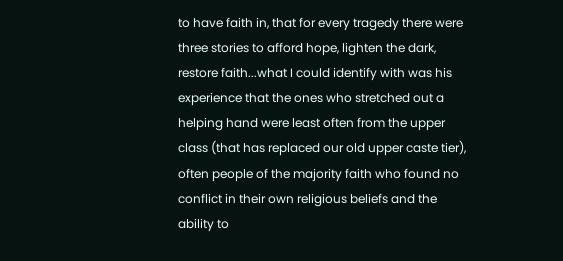to have faith in, that for every tragedy there were three stories to afford hope, lighten the dark, restore faith...what I could identify with was his experience that the ones who stretched out a helping hand were least often from the upper class (that has replaced our old upper caste tier), often people of the majority faith who found no conflict in their own religious beliefs and the ability to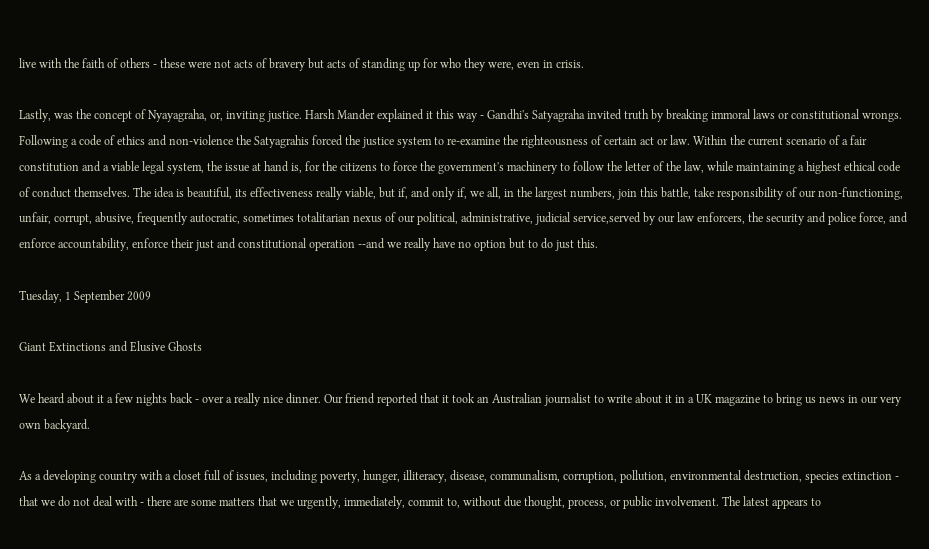live with the faith of others - these were not acts of bravery but acts of standing up for who they were, even in crisis.

Lastly, was the concept of Nyayagraha, or, inviting justice. Harsh Mander explained it this way - Gandhi's Satyagraha invited truth by breaking immoral laws or constitutional wrongs. Following a code of ethics and non-violence the Satyagrahis forced the justice system to re-examine the righteousness of certain act or law. Within the current scenario of a fair constitution and a viable legal system, the issue at hand is, for the citizens to force the government's machinery to follow the letter of the law, while maintaining a highest ethical code of conduct themselves. The idea is beautiful, its effectiveness really viable, but if, and only if, we all, in the largest numbers, join this battle, take responsibility of our non-functioning, unfair, corrupt, abusive, frequently autocratic, sometimes totalitarian nexus of our political, administrative, judicial service,served by our law enforcers, the security and police force, and enforce accountability, enforce their just and constitutional operation --and we really have no option but to do just this.

Tuesday, 1 September 2009

Giant Extinctions and Elusive Ghosts

We heard about it a few nights back - over a really nice dinner. Our friend reported that it took an Australian journalist to write about it in a UK magazine to bring us news in our very own backyard.

As a developing country with a closet full of issues, including poverty, hunger, illiteracy, disease, communalism, corruption, pollution, environmental destruction, species extinction - that we do not deal with - there are some matters that we urgently, immediately, commit to, without due thought, process, or public involvement. The latest appears to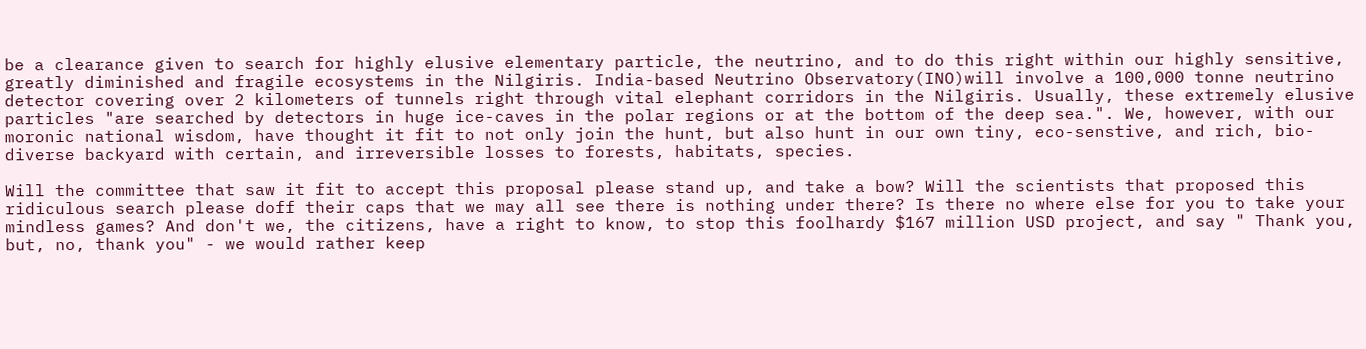be a clearance given to search for highly elusive elementary particle, the neutrino, and to do this right within our highly sensitive, greatly diminished and fragile ecosystems in the Nilgiris. India-based Neutrino Observatory(INO)will involve a 100,000 tonne neutrino detector covering over 2 kilometers of tunnels right through vital elephant corridors in the Nilgiris. Usually, these extremely elusive particles "are searched by detectors in huge ice-caves in the polar regions or at the bottom of the deep sea.". We, however, with our moronic national wisdom, have thought it fit to not only join the hunt, but also hunt in our own tiny, eco-senstive, and rich, bio-diverse backyard with certain, and irreversible losses to forests, habitats, species.

Will the committee that saw it fit to accept this proposal please stand up, and take a bow? Will the scientists that proposed this ridiculous search please doff their caps that we may all see there is nothing under there? Is there no where else for you to take your mindless games? And don't we, the citizens, have a right to know, to stop this foolhardy $167 million USD project, and say " Thank you, but, no, thank you" - we would rather keep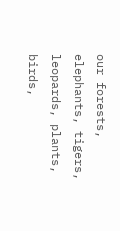our forests, elephants, tigers, leopards, plants, birds,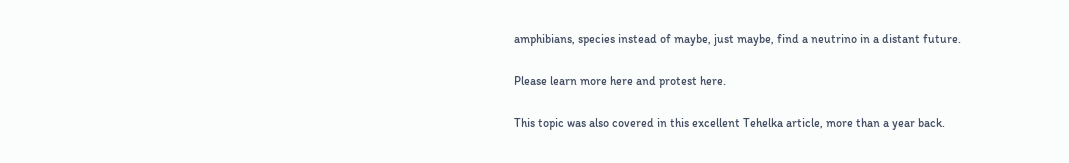amphibians, species instead of maybe, just maybe, find a neutrino in a distant future.

Please learn more here and protest here.

This topic was also covered in this excellent Tehelka article, more than a year back.